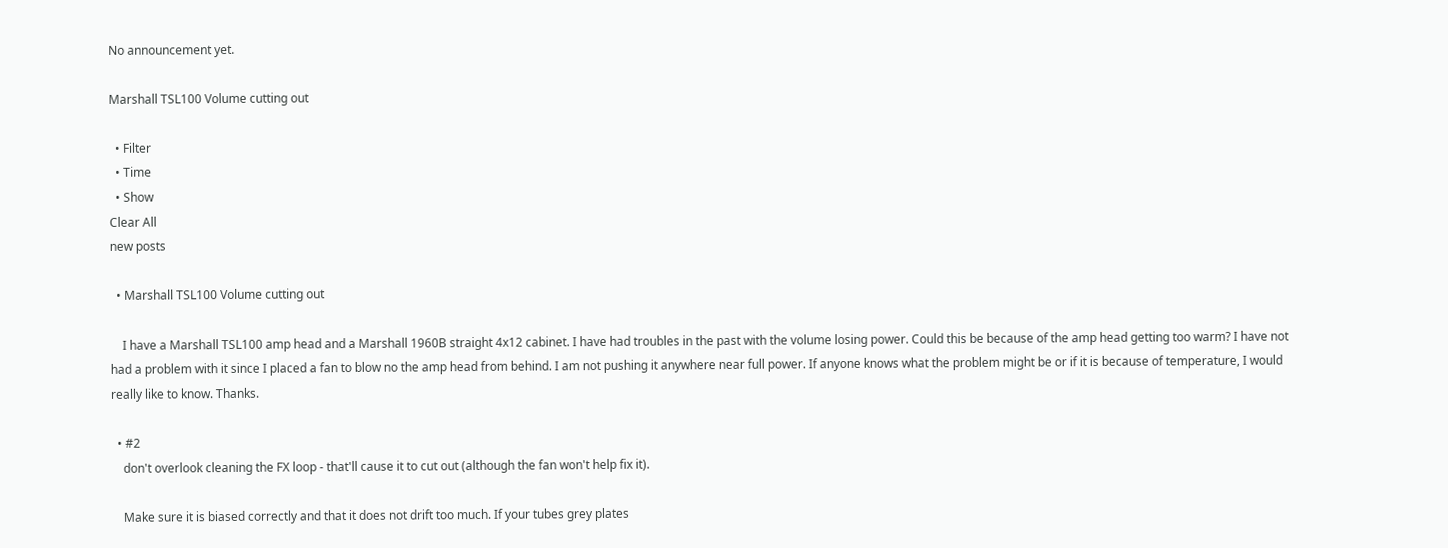No announcement yet.

Marshall TSL100 Volume cutting out

  • Filter
  • Time
  • Show
Clear All
new posts

  • Marshall TSL100 Volume cutting out

    I have a Marshall TSL100 amp head and a Marshall 1960B straight 4x12 cabinet. I have had troubles in the past with the volume losing power. Could this be because of the amp head getting too warm? I have not had a problem with it since I placed a fan to blow no the amp head from behind. I am not pushing it anywhere near full power. If anyone knows what the problem might be or if it is because of temperature, I would really like to know. Thanks.

  • #2
    don't overlook cleaning the FX loop - that'll cause it to cut out (although the fan won't help fix it).

    Make sure it is biased correctly and that it does not drift too much. If your tubes grey plates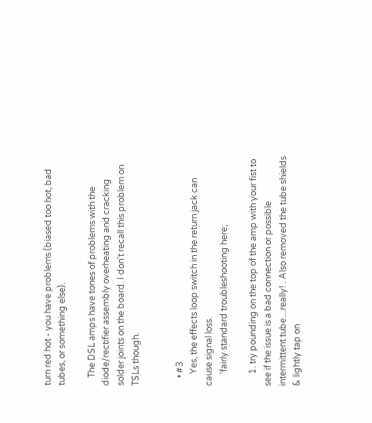turn red hot - you have problems (biased too hot, bad tubes, or something else).

    The DSL amps have tones of problems with the diode/rectifier assembly overheating and cracking solder joints on the board. I don't recall this problem on TSLs though.


    • #3
      Yes, the effects loop switch in the return jack can cause signal loss.
      'fairly standard troubleshooting here;

      1. try pounding on the top of the amp with your fist to see if the issue is a bad connection or possible intermittent tube....really! . Also removed the tube shields & lightly tap on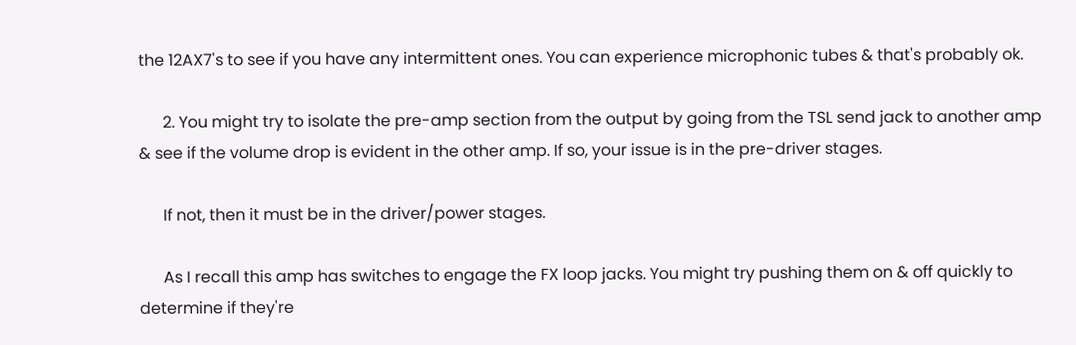the 12AX7's to see if you have any intermittent ones. You can experience microphonic tubes & that's probably ok.

      2. You might try to isolate the pre-amp section from the output by going from the TSL send jack to another amp & see if the volume drop is evident in the other amp. If so, your issue is in the pre-driver stages.

      If not, then it must be in the driver/power stages.

      As I recall this amp has switches to engage the FX loop jacks. You might try pushing them on & off quickly to determine if they're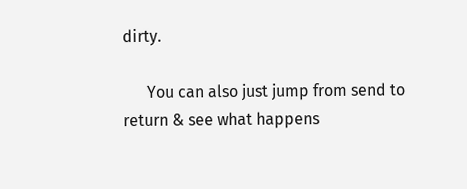dirty.

      You can also just jump from send to return & see what happens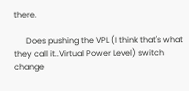there.

      Does pushing the VPL (I think that's what they call it..Virtual Power Level) switch change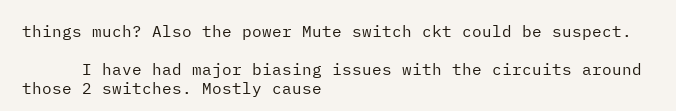things much? Also the power Mute switch ckt could be suspect.

      I have had major biasing issues with the circuits around those 2 switches. Mostly cause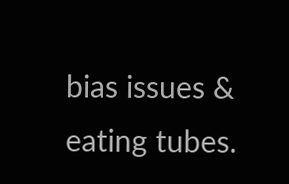bias issues & eating tubes.